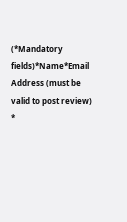(*Mandatory fields)*Name*Email Address (must be valid to post review)
*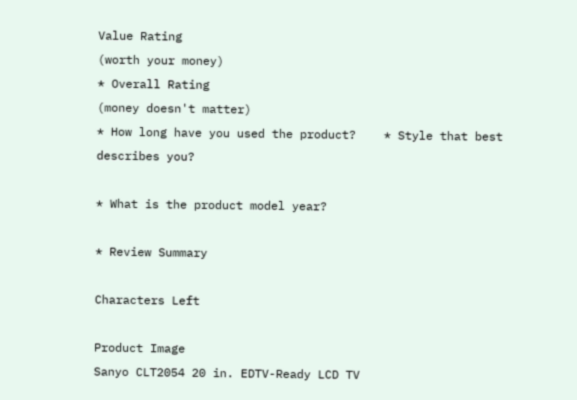Value Rating
(worth your money)
* Overall Rating
(money doesn't matter)
* How long have you used the product?    * Style that best describes you?

* What is the product model year?

* Review Summary

Characters Left

Product Image
Sanyo CLT2054 20 in. EDTV-Ready LCD TV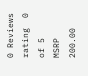0 Reviews
rating  0 of 5
MSRP  200.00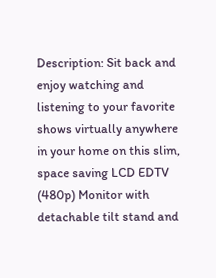Description: Sit back and enjoy watching and listening to your favorite shows virtually anywhere in your home on this slim, space saving LCD EDTV (480p) Monitor with detachable tilt stand and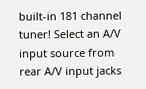built-in 181 channel tuner! Select an A/V input source from rear A/V input jacks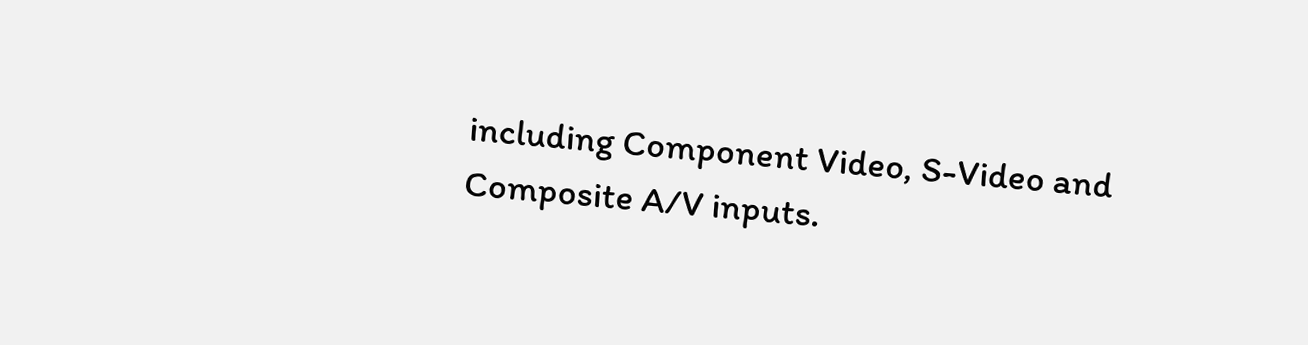including Component Video, S-Video and Composite A/V inputs.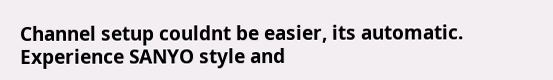Channel setup couldnt be easier, its automatic. Experience SANYO style and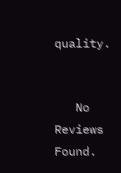quality.


   No Reviews Found.